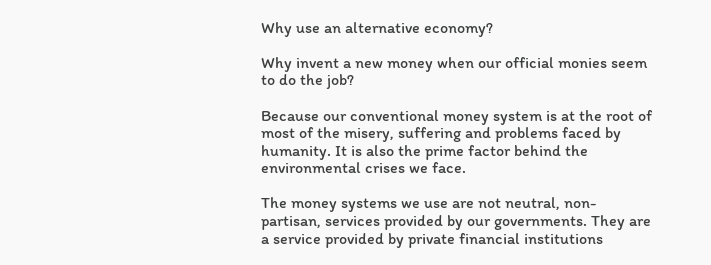Why use an alternative economy?

Why invent a new money when our official monies seem to do the job?

Because our conventional money system is at the root of most of the misery, suffering and problems faced by humanity. It is also the prime factor behind the environmental crises we face.

The money systems we use are not neutral, non-partisan, services provided by our governments. They are a service provided by private financial institutions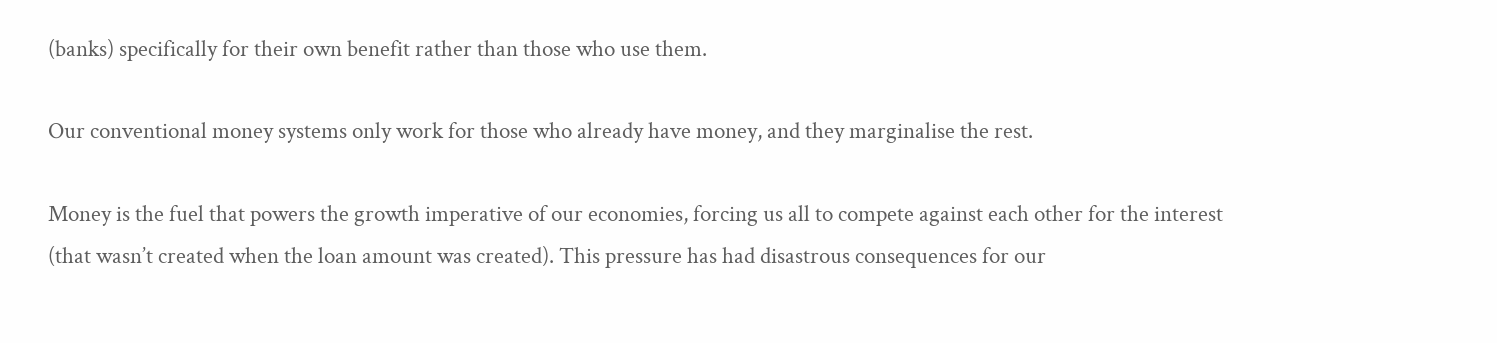(banks) specifically for their own benefit rather than those who use them.

Our conventional money systems only work for those who already have money, and they marginalise the rest.

Money is the fuel that powers the growth imperative of our economies, forcing us all to compete against each other for the interest (that wasn’t created when the loan amount was created). This pressure has had disastrous consequences for our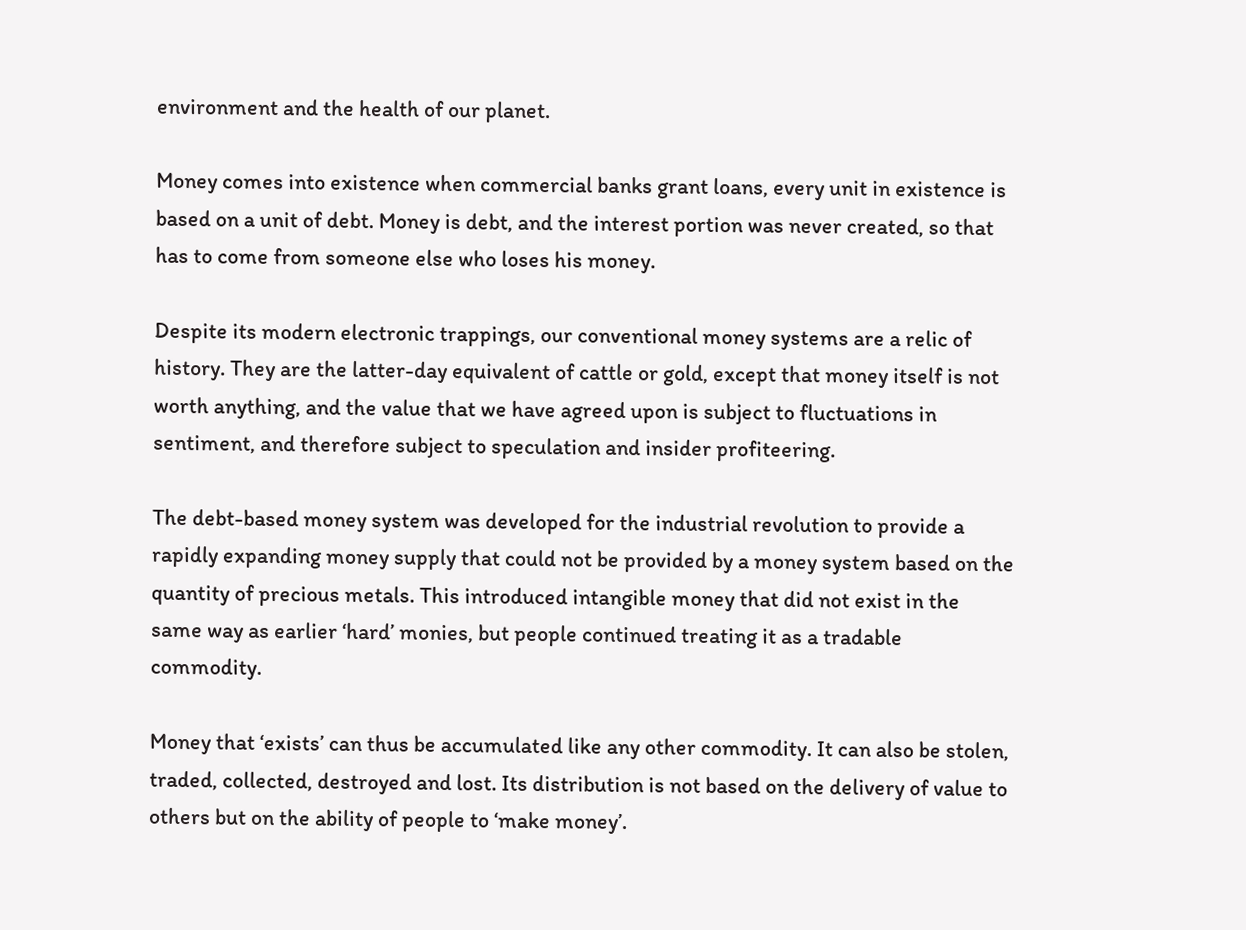environment and the health of our planet.

Money comes into existence when commercial banks grant loans, every unit in existence is based on a unit of debt. Money is debt, and the interest portion was never created, so that has to come from someone else who loses his money.

Despite its modern electronic trappings, our conventional money systems are a relic of history. They are the latter-day equivalent of cattle or gold, except that money itself is not worth anything, and the value that we have agreed upon is subject to fluctuations in sentiment, and therefore subject to speculation and insider profiteering.

The debt-based money system was developed for the industrial revolution to provide a rapidly expanding money supply that could not be provided by a money system based on the quantity of precious metals. This introduced intangible money that did not exist in the same way as earlier ‘hard’ monies, but people continued treating it as a tradable commodity.

Money that ‘exists’ can thus be accumulated like any other commodity. It can also be stolen, traded, collected, destroyed and lost. Its distribution is not based on the delivery of value to others but on the ability of people to ‘make money’.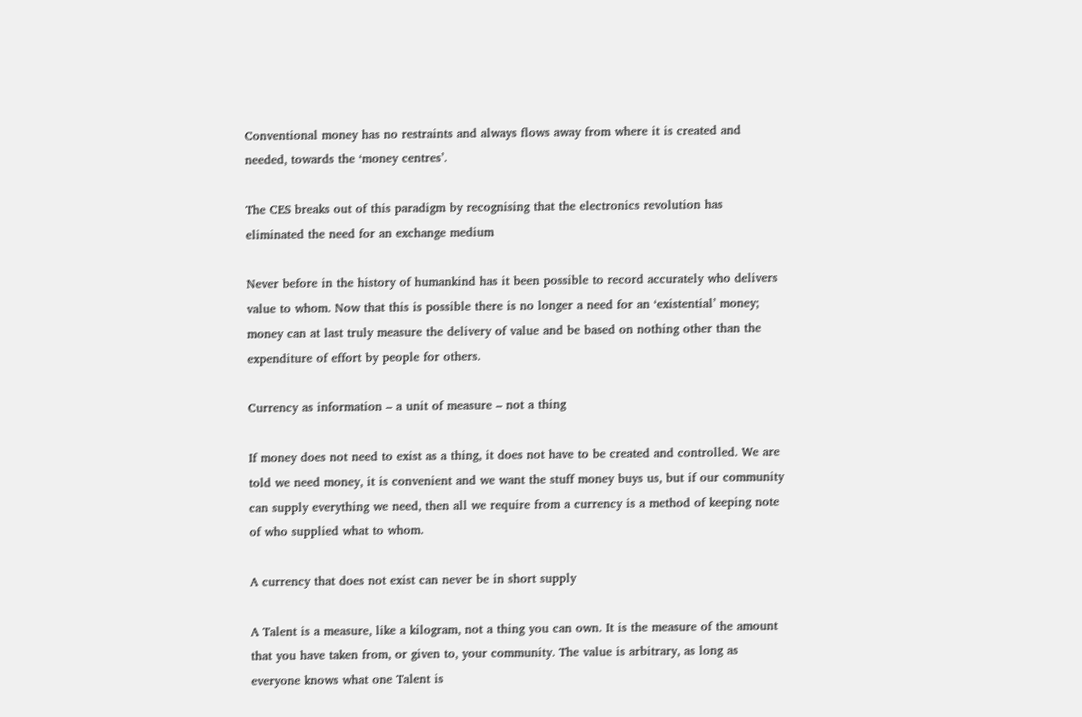Conventional money has no restraints and always flows away from where it is created and needed, towards the ‘money centres’.

The CES breaks out of this paradigm by recognising that the electronics revolution has eliminated the need for an exchange medium

Never before in the history of humankind has it been possible to record accurately who delivers value to whom. Now that this is possible there is no longer a need for an ‘existential’ money; money can at last truly measure the delivery of value and be based on nothing other than the expenditure of effort by people for others.

Currency as information – a unit of measure – not a thing

If money does not need to exist as a thing, it does not have to be created and controlled. We are told we need money, it is convenient and we want the stuff money buys us, but if our community can supply everything we need, then all we require from a currency is a method of keeping note of who supplied what to whom.

A currency that does not exist can never be in short supply

A Talent is a measure, like a kilogram, not a thing you can own. It is the measure of the amount that you have taken from, or given to, your community. The value is arbitrary, as long as everyone knows what one Talent is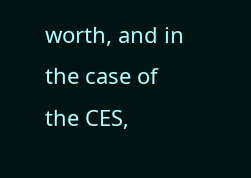worth, and in the case of the CES,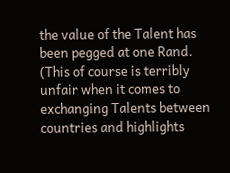the value of the Talent has been pegged at one Rand. (This of course is terribly unfair when it comes to exchanging Talents between countries and highlights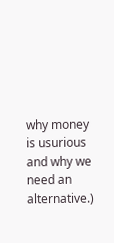why money is usurious and why we need an alternative.)